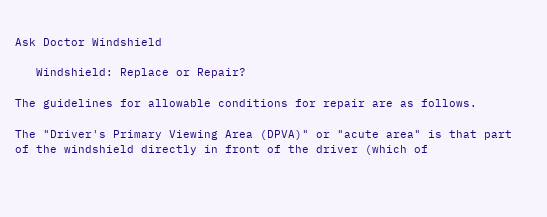Ask Doctor Windshield

   Windshield: Replace or Repair?

The guidelines for allowable conditions for repair are as follows.

The "Driver's Primary Viewing Area (DPVA)" or "acute area" is that part of the windshield directly in front of the driver (which of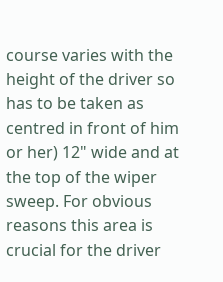course varies with the height of the driver so has to be taken as centred in front of him or her) 12" wide and at the top of the wiper sweep. For obvious reasons this area is crucial for the driver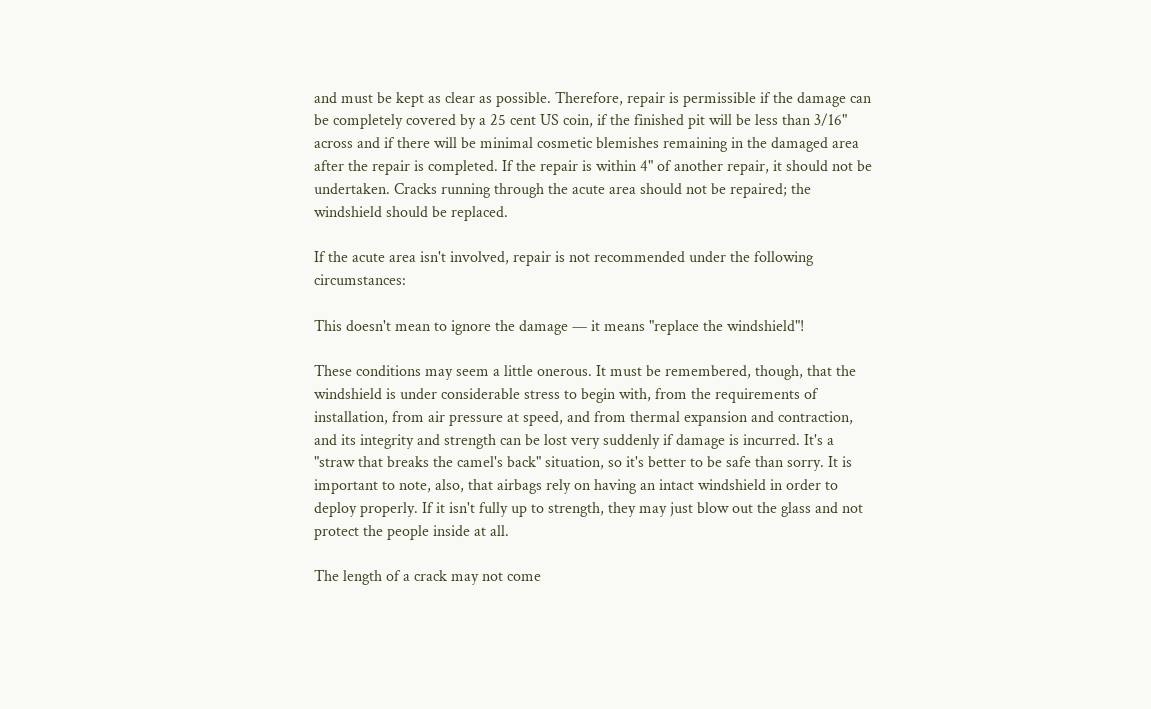and must be kept as clear as possible. Therefore, repair is permissible if the damage can be completely covered by a 25 cent US coin, if the finished pit will be less than 3/16" across and if there will be minimal cosmetic blemishes remaining in the damaged area after the repair is completed. If the repair is within 4" of another repair, it should not be undertaken. Cracks running through the acute area should not be repaired; the windshield should be replaced.

If the acute area isn't involved, repair is not recommended under the following circumstances:

This doesn't mean to ignore the damage — it means "replace the windshield"!

These conditions may seem a little onerous. It must be remembered, though, that the windshield is under considerable stress to begin with, from the requirements of installation, from air pressure at speed, and from thermal expansion and contraction, and its integrity and strength can be lost very suddenly if damage is incurred. It's a "straw that breaks the camel's back" situation, so it's better to be safe than sorry. It is important to note, also, that airbags rely on having an intact windshield in order to deploy properly. If it isn't fully up to strength, they may just blow out the glass and not protect the people inside at all.

The length of a crack may not come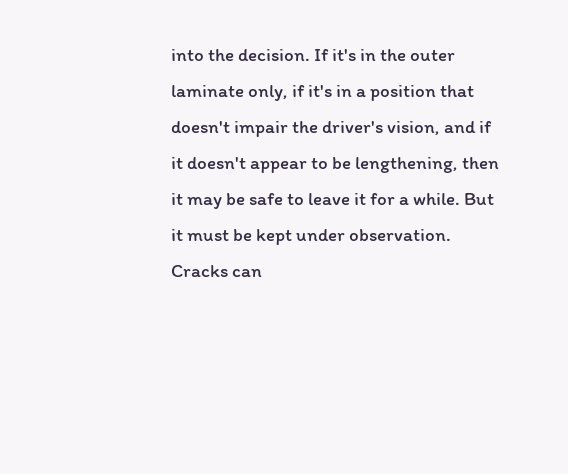into the decision. If it's in the outer laminate only, if it's in a position that doesn't impair the driver's vision, and if it doesn't appear to be lengthening, then it may be safe to leave it for a while. But it must be kept under observation. Cracks can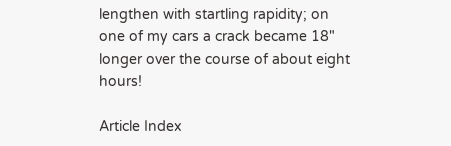lengthen with startling rapidity; on one of my cars a crack became 18" longer over the course of about eight hours!

Article Index